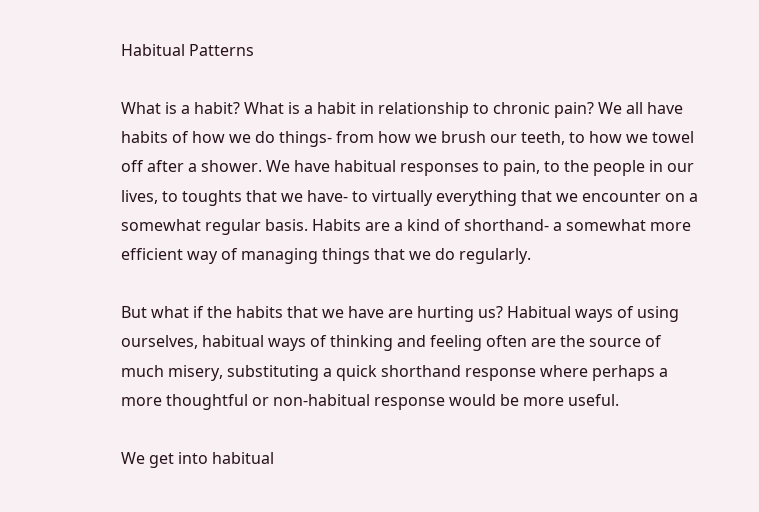Habitual Patterns

What is a habit? What is a habit in relationship to chronic pain? We all have habits of how we do things- from how we brush our teeth, to how we towel off after a shower. We have habitual responses to pain, to the people in our lives, to toughts that we have- to virtually everything that we encounter on a somewhat regular basis. Habits are a kind of shorthand- a somewhat more efficient way of managing things that we do regularly.

But what if the habits that we have are hurting us? Habitual ways of using ourselves, habitual ways of thinking and feeling often are the source of much misery, substituting a quick shorthand response where perhaps a more thoughtful or non-habitual response would be more useful.

We get into habitual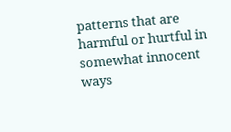patterns that are harmful or hurtful in somewhat innocent ways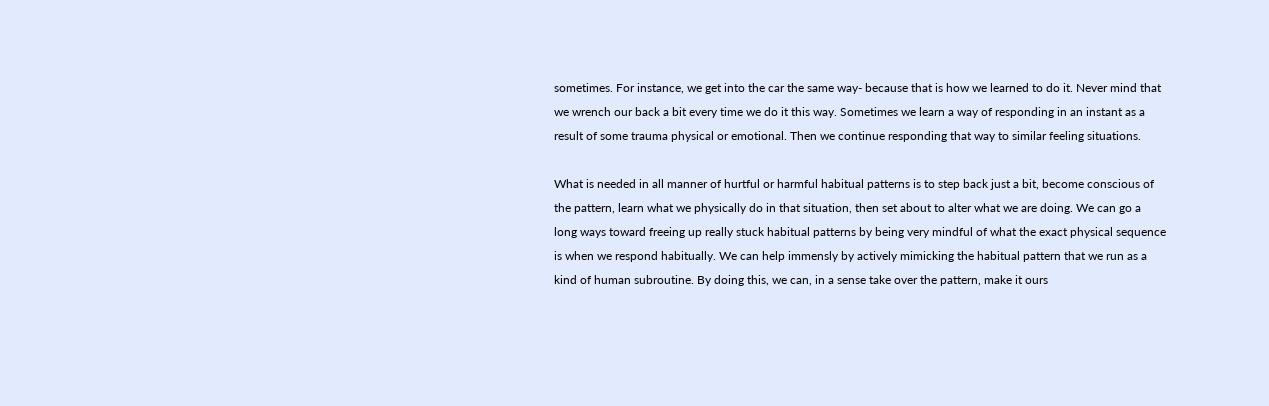sometimes. For instance, we get into the car the same way- because that is how we learned to do it. Never mind that we wrench our back a bit every time we do it this way. Sometimes we learn a way of responding in an instant as a result of some trauma physical or emotional. Then we continue responding that way to similar feeling situations.

What is needed in all manner of hurtful or harmful habitual patterns is to step back just a bit, become conscious of the pattern, learn what we physically do in that situation, then set about to alter what we are doing. We can go a long ways toward freeing up really stuck habitual patterns by being very mindful of what the exact physical sequence is when we respond habitually. We can help immensly by actively mimicking the habitual pattern that we run as a kind of human subroutine. By doing this, we can, in a sense take over the pattern, make it ours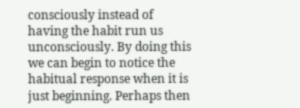consciously instead of having the habit run us unconsciously. By doing this we can begin to notice the habitual response when it is just beginning. Perhaps then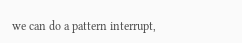we can do a pattern interrupt,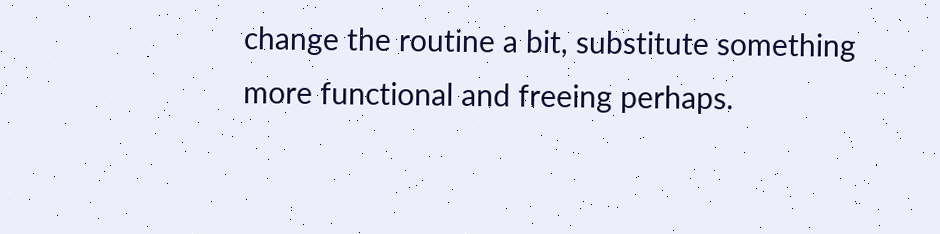change the routine a bit, substitute something more functional and freeing perhaps.